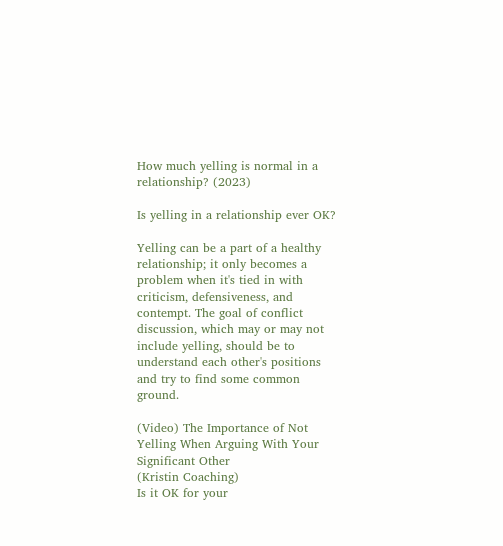How much yelling is normal in a relationship? (2023)

Is yelling in a relationship ever OK?

Yelling can be a part of a healthy relationship; it only becomes a problem when it's tied in with criticism, defensiveness, and contempt. The goal of conflict discussion, which may or may not include yelling, should be to understand each other's positions and try to find some common ground.

(Video) The Importance of Not Yelling When Arguing With Your Significant Other
(Kristin Coaching)
Is it OK for your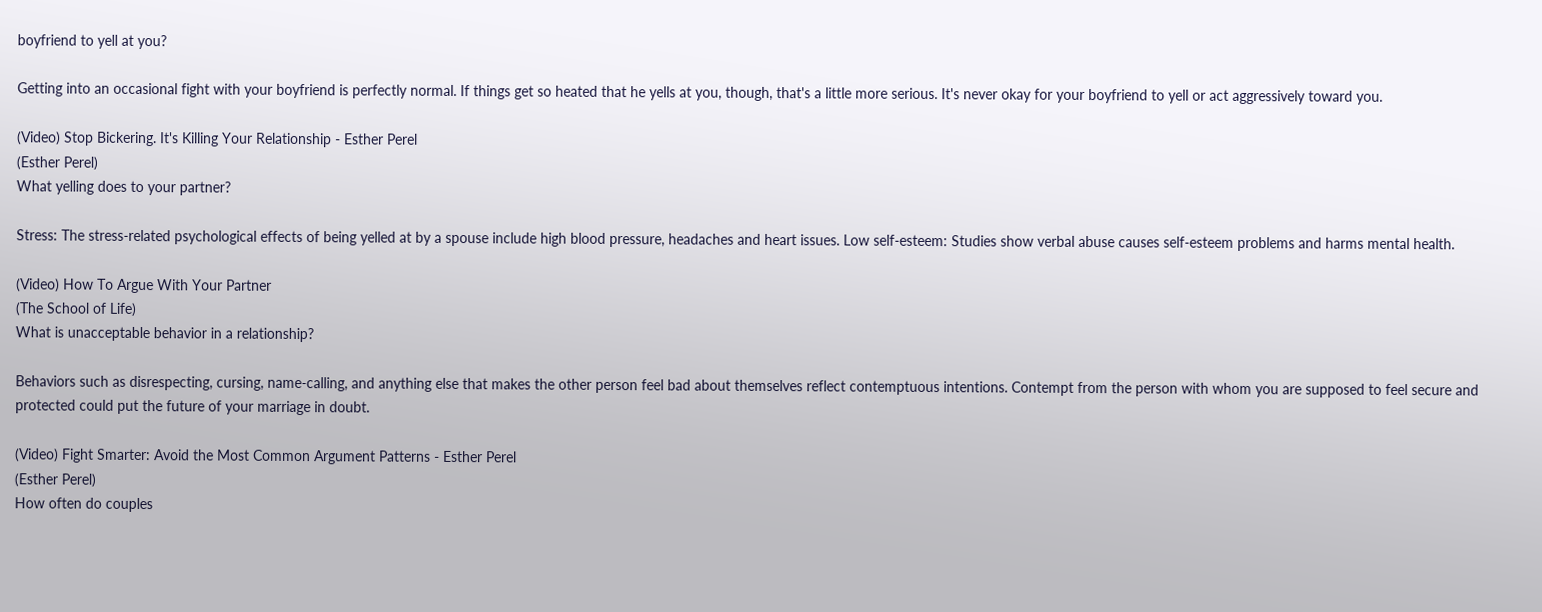boyfriend to yell at you?

Getting into an occasional fight with your boyfriend is perfectly normal. If things get so heated that he yells at you, though, that's a little more serious. It's never okay for your boyfriend to yell or act aggressively toward you.

(Video) Stop Bickering. It's Killing Your Relationship - Esther Perel
(Esther Perel)
What yelling does to your partner?

Stress: The stress-related psychological effects of being yelled at by a spouse include high blood pressure, headaches and heart issues. Low self-esteem: Studies show verbal abuse causes self-esteem problems and harms mental health.

(Video) How To Argue With Your Partner
(The School of Life)
What is unacceptable behavior in a relationship?

Behaviors such as disrespecting, cursing, name-calling, and anything else that makes the other person feel bad about themselves reflect contemptuous intentions. Contempt from the person with whom you are supposed to feel secure and protected could put the future of your marriage in doubt.

(Video) Fight Smarter: Avoid the Most Common Argument Patterns - Esther Perel
(Esther Perel)
How often do couples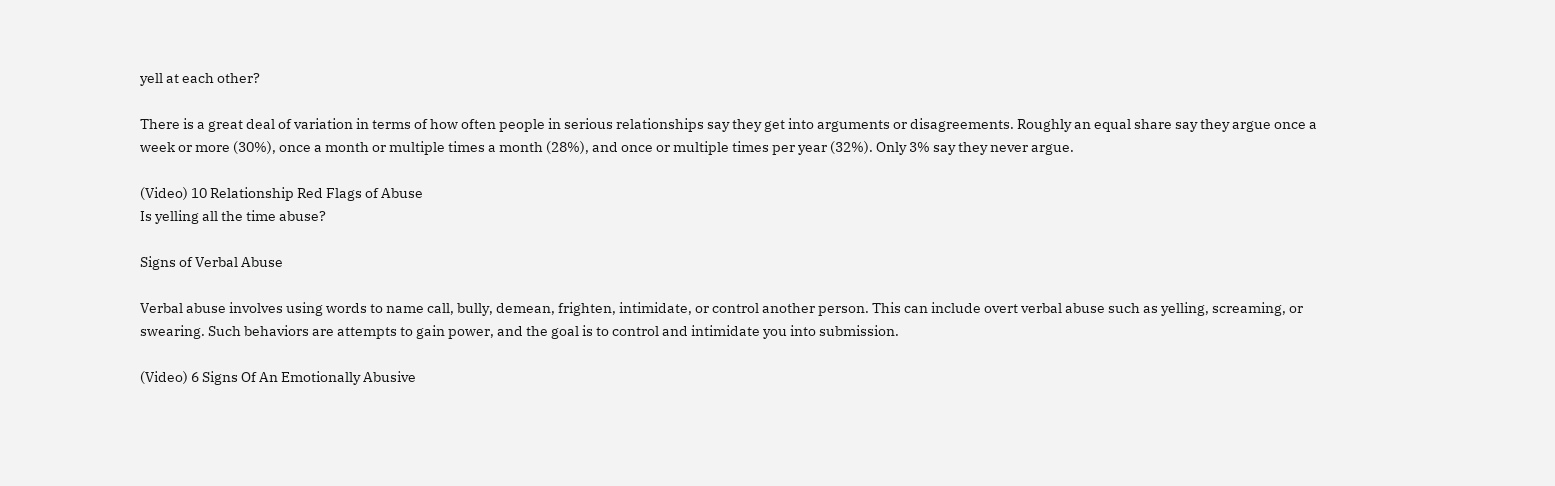yell at each other?

There is a great deal of variation in terms of how often people in serious relationships say they get into arguments or disagreements. Roughly an equal share say they argue once a week or more (30%), once a month or multiple times a month (28%), and once or multiple times per year (32%). Only 3% say they never argue.

(Video) 10 Relationship Red Flags of Abuse
Is yelling all the time abuse?

Signs of Verbal Abuse

Verbal abuse involves using words to name call, bully, demean, frighten, intimidate, or control another person. This can include overt verbal abuse such as yelling, screaming, or swearing. Such behaviors are attempts to gain power, and the goal is to control and intimidate you into submission.

(Video) 6 Signs Of An Emotionally Abusive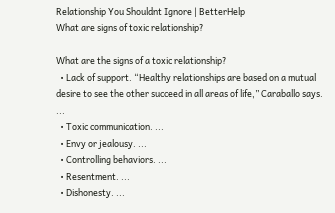Relationship You Shouldnt Ignore | BetterHelp
What are signs of toxic relationship?

What are the signs of a toxic relationship?
  • Lack of support. “Healthy relationships are based on a mutual desire to see the other succeed in all areas of life,” Caraballo says. ...
  • Toxic communication. ...
  • Envy or jealousy. ...
  • Controlling behaviors. ...
  • Resentment. ...
  • Dishonesty. ...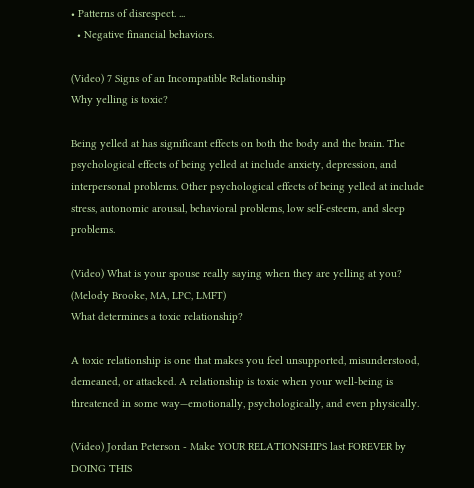• Patterns of disrespect. ...
  • Negative financial behaviors.

(Video) 7 Signs of an Incompatible Relationship
Why yelling is toxic?

Being yelled at has significant effects on both the body and the brain. The psychological effects of being yelled at include anxiety, depression, and interpersonal problems. Other psychological effects of being yelled at include stress, autonomic arousal, behavioral problems, low self-esteem, and sleep problems.

(Video) What is your spouse really saying when they are yelling at you?
(Melody Brooke, MA, LPC, LMFT)
What determines a toxic relationship?

A toxic relationship is one that makes you feel unsupported, misunderstood, demeaned, or attacked. A relationship is toxic when your well-being is threatened in some way—emotionally, psychologically, and even physically.

(Video) Jordan Peterson - Make YOUR RELATIONSHIPS last FOREVER by DOING THIS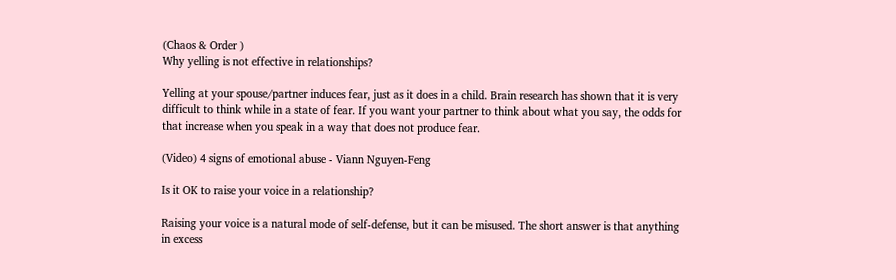(Chaos & Order )
Why yelling is not effective in relationships?

Yelling at your spouse/partner induces fear, just as it does in a child. Brain research has shown that it is very difficult to think while in a state of fear. If you want your partner to think about what you say, the odds for that increase when you speak in a way that does not produce fear.

(Video) 4 signs of emotional abuse - Viann Nguyen-Feng

Is it OK to raise your voice in a relationship?

Raising your voice is a natural mode of self-defense, but it can be misused. The short answer is that anything in excess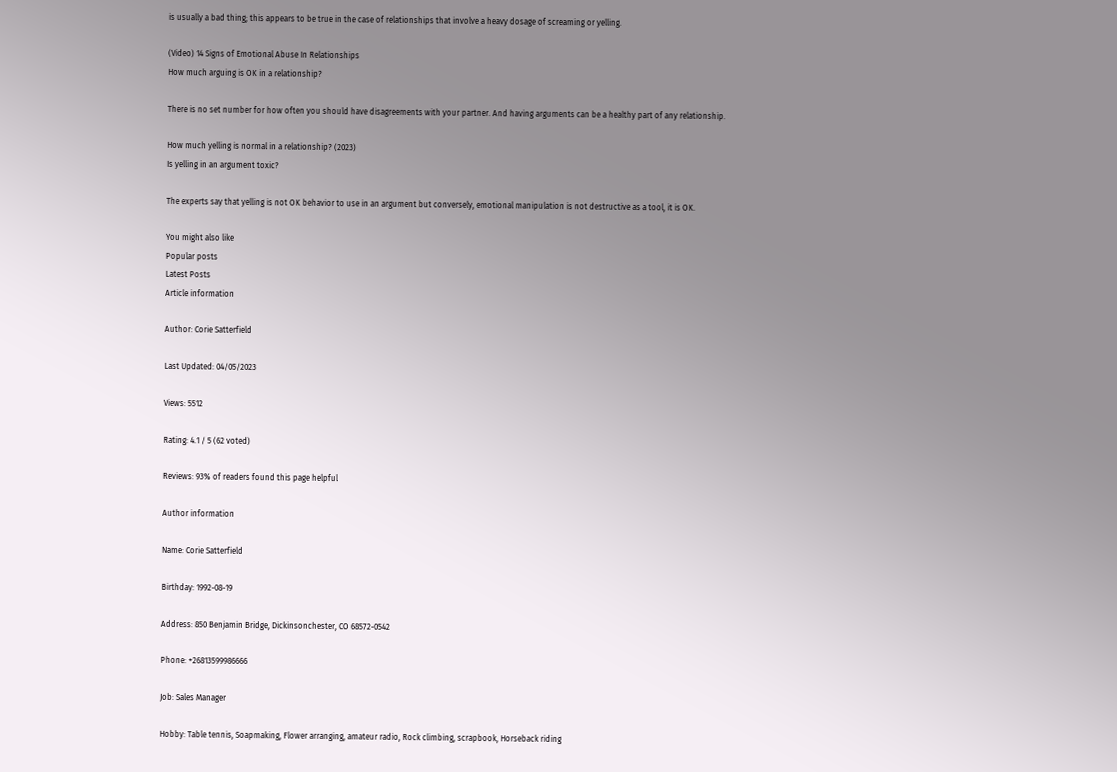is usually a bad thing; this appears to be true in the case of relationships that involve a heavy dosage of screaming or yelling.

(Video) 14 Signs of Emotional Abuse In Relationships
How much arguing is OK in a relationship?

There is no set number for how often you should have disagreements with your partner. And having arguments can be a healthy part of any relationship.

How much yelling is normal in a relationship? (2023)
Is yelling in an argument toxic?

The experts say that yelling is not OK behavior to use in an argument but conversely, emotional manipulation is not destructive as a tool, it is OK.

You might also like
Popular posts
Latest Posts
Article information

Author: Corie Satterfield

Last Updated: 04/05/2023

Views: 5512

Rating: 4.1 / 5 (62 voted)

Reviews: 93% of readers found this page helpful

Author information

Name: Corie Satterfield

Birthday: 1992-08-19

Address: 850 Benjamin Bridge, Dickinsonchester, CO 68572-0542

Phone: +26813599986666

Job: Sales Manager

Hobby: Table tennis, Soapmaking, Flower arranging, amateur radio, Rock climbing, scrapbook, Horseback riding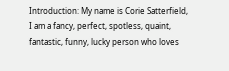Introduction: My name is Corie Satterfield, I am a fancy, perfect, spotless, quaint, fantastic, funny, lucky person who loves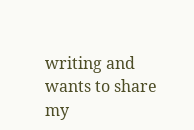writing and wants to share my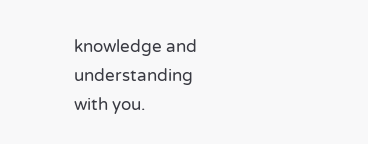knowledge and understanding with you.